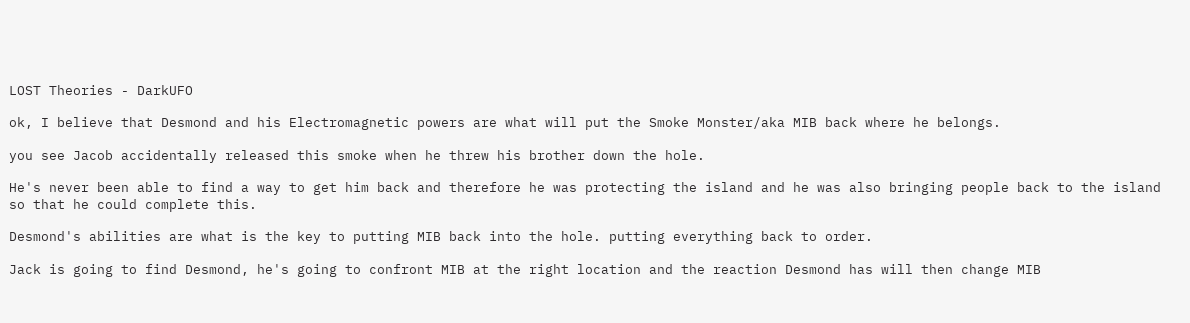LOST Theories - DarkUFO

ok, I believe that Desmond and his Electromagnetic powers are what will put the Smoke Monster/aka MIB back where he belongs.

you see Jacob accidentally released this smoke when he threw his brother down the hole.

He's never been able to find a way to get him back and therefore he was protecting the island and he was also bringing people back to the island so that he could complete this.

Desmond's abilities are what is the key to putting MIB back into the hole. putting everything back to order.

Jack is going to find Desmond, he's going to confront MIB at the right location and the reaction Desmond has will then change MIB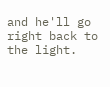and he'll go right back to the light.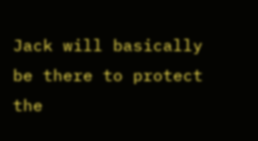Jack will basically be there to protect the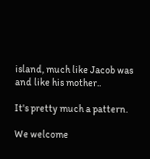island, much like Jacob was and like his mother..

It's pretty much a pattern.

We welcome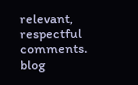relevant, respectful comments.
blog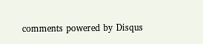comments powered by Disqus